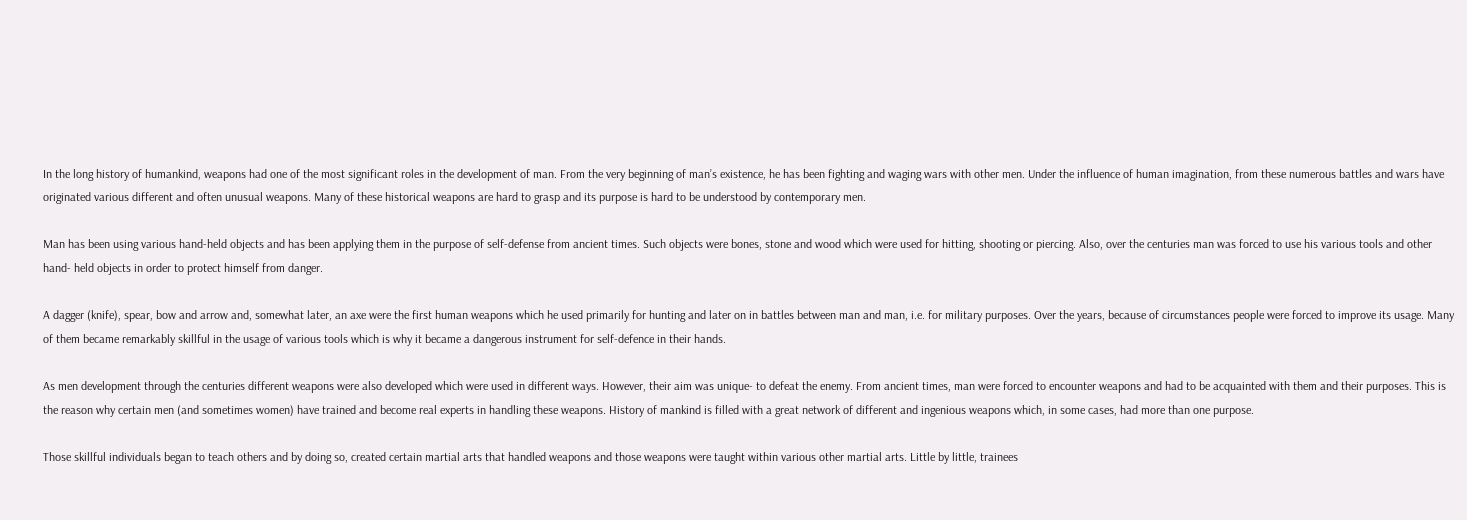In the long history of humankind, weapons had one of the most significant roles in the development of man. From the very beginning of man’s existence, he has been fighting and waging wars with other men. Under the influence of human imagination, from these numerous battles and wars have originated various different and often unusual weapons. Many of these historical weapons are hard to grasp and its purpose is hard to be understood by contemporary men.

Man has been using various hand-held objects and has been applying them in the purpose of self-defense from ancient times. Such objects were bones, stone and wood which were used for hitting, shooting or piercing. Also, over the centuries man was forced to use his various tools and other hand- held objects in order to protect himself from danger.

A dagger (knife), spear, bow and arrow and, somewhat later, an axe were the first human weapons which he used primarily for hunting and later on in battles between man and man, i.e. for military purposes. Over the years, because of circumstances people were forced to improve its usage. Many of them became remarkably skillful in the usage of various tools which is why it became a dangerous instrument for self-defence in their hands.

As men development through the centuries different weapons were also developed which were used in different ways. However, their aim was unique- to defeat the enemy. From ancient times, man were forced to encounter weapons and had to be acquainted with them and their purposes. This is the reason why certain men (and sometimes women) have trained and become real experts in handling these weapons. History of mankind is filled with a great network of different and ingenious weapons which, in some cases, had more than one purpose.

Those skillful individuals began to teach others and by doing so, created certain martial arts that handled weapons and those weapons were taught within various other martial arts. Little by little, trainees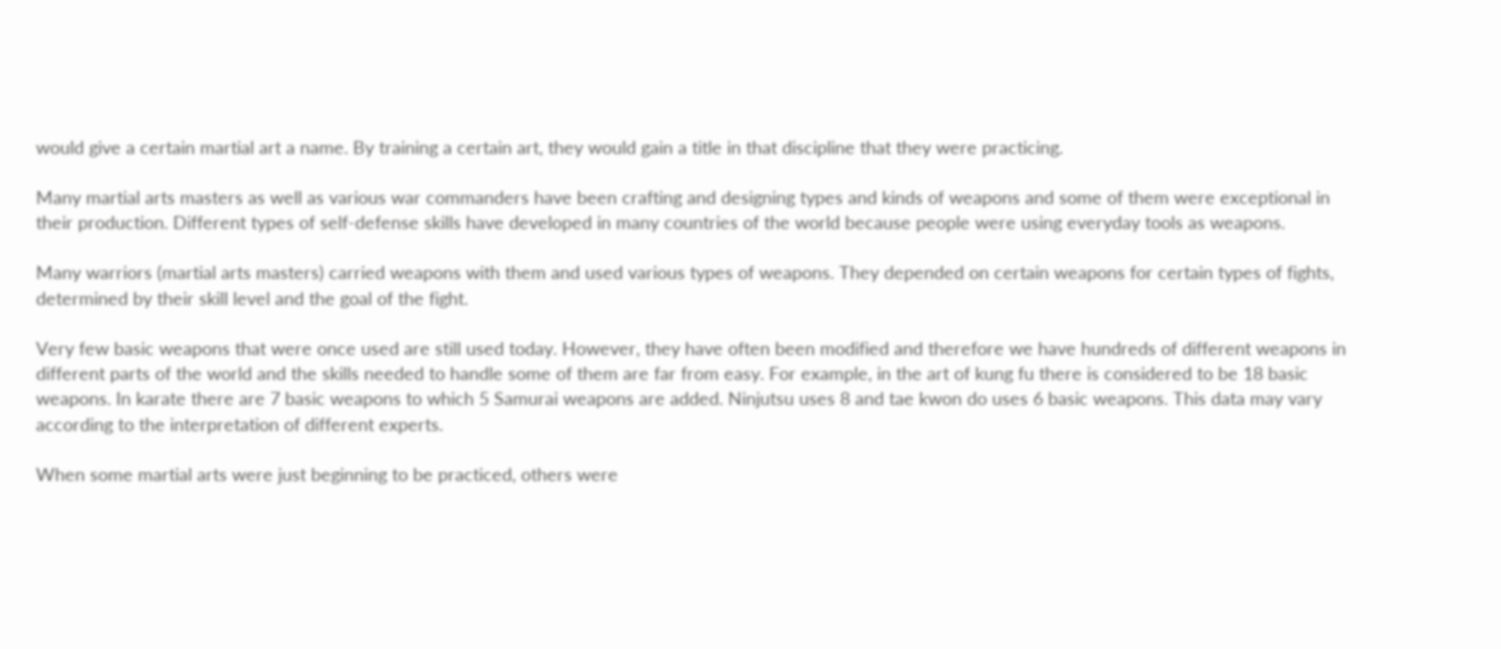would give a certain martial art a name. By training a certain art, they would gain a title in that discipline that they were practicing.

Many martial arts masters as well as various war commanders have been crafting and designing types and kinds of weapons and some of them were exceptional in their production. Different types of self-defense skills have developed in many countries of the world because people were using everyday tools as weapons.

Many warriors (martial arts masters) carried weapons with them and used various types of weapons. They depended on certain weapons for certain types of fights, determined by their skill level and the goal of the fight.

Very few basic weapons that were once used are still used today. However, they have often been modified and therefore we have hundreds of different weapons in different parts of the world and the skills needed to handle some of them are far from easy. For example, in the art of kung fu there is considered to be 18 basic weapons. In karate there are 7 basic weapons to which 5 Samurai weapons are added. Ninjutsu uses 8 and tae kwon do uses 6 basic weapons. This data may vary according to the interpretation of different experts.

When some martial arts were just beginning to be practiced, others were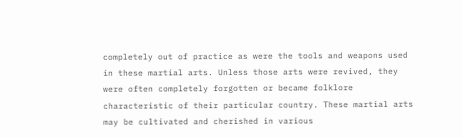completely out of practice as were the tools and weapons used in these martial arts. Unless those arts were revived, they were often completely forgotten or became folklore characteristic of their particular country. These martial arts may be cultivated and cherished in various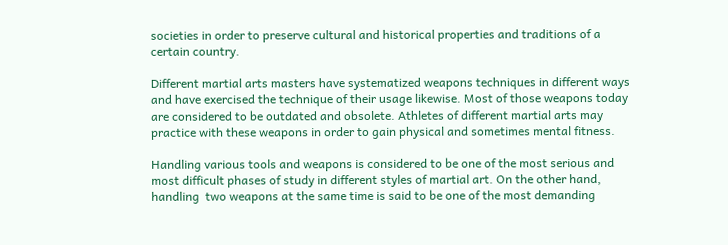societies in order to preserve cultural and historical properties and traditions of a certain country.

Different martial arts masters have systematized weapons techniques in different ways and have exercised the technique of their usage likewise. Most of those weapons today are considered to be outdated and obsolete. Athletes of different martial arts may practice with these weapons in order to gain physical and sometimes mental fitness.

Handling various tools and weapons is considered to be one of the most serious and most difficult phases of study in different styles of martial art. On the other hand, handling  two weapons at the same time is said to be one of the most demanding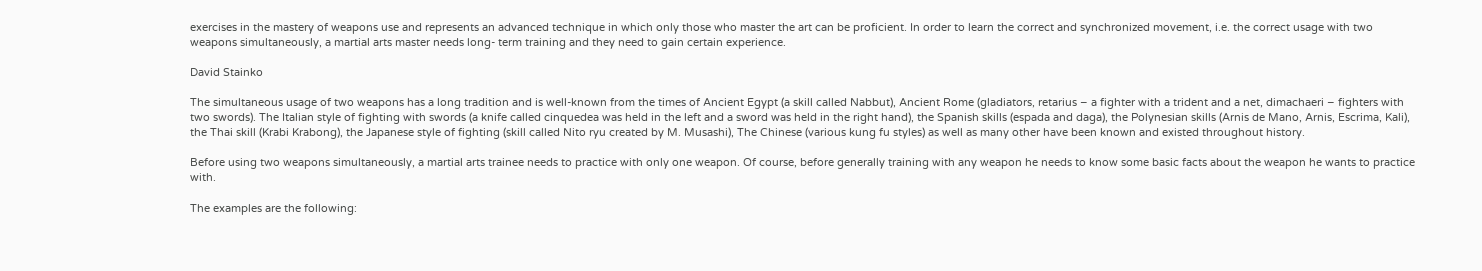exercises in the mastery of weapons use and represents an advanced technique in which only those who master the art can be proficient. In order to learn the correct and synchronized movement, i.e. the correct usage with two weapons simultaneously, a martial arts master needs long- term training and they need to gain certain experience.

David Stainko

The simultaneous usage of two weapons has a long tradition and is well-known from the times of Ancient Egypt (a skill called Nabbut), Ancient Rome (gladiators, retarius – a fighter with a trident and a net, dimachaeri – fighters with two swords). The Italian style of fighting with swords (a knife called cinquedea was held in the left and a sword was held in the right hand), the Spanish skills (espada and daga), the Polynesian skills (Arnis de Mano, Arnis, Escrima, Kali), the Thai skill (Krabi Krabong), the Japanese style of fighting (skill called Nito ryu created by M. Musashi), The Chinese (various kung fu styles) as well as many other have been known and existed throughout history.

Before using two weapons simultaneously, a martial arts trainee needs to practice with only one weapon. Of course, before generally training with any weapon he needs to know some basic facts about the weapon he wants to practice with.

The examples are the following: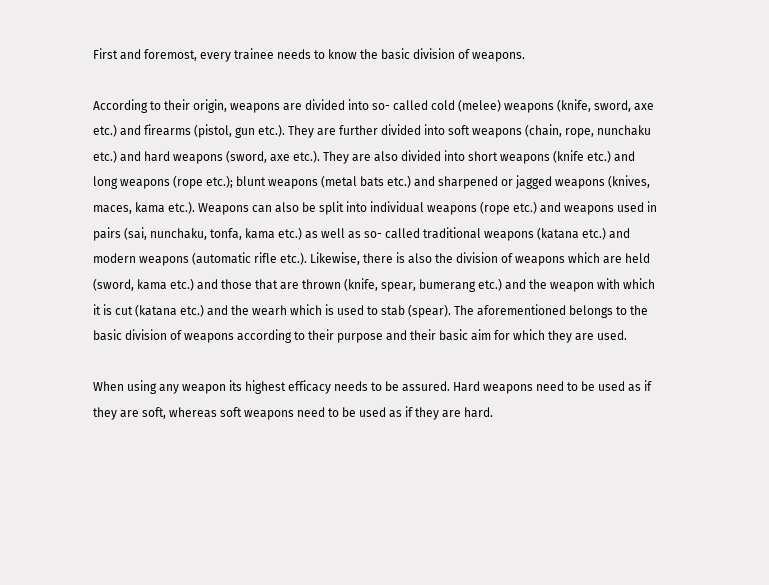First and foremost, every trainee needs to know the basic division of weapons.

According to their origin, weapons are divided into so- called cold (melee) weapons (knife, sword, axe etc.) and firearms (pistol, gun etc.). They are further divided into soft weapons (chain, rope, nunchaku etc.) and hard weapons (sword, axe etc.). They are also divided into short weapons (knife etc.) and long weapons (rope etc.); blunt weapons (metal bats etc.) and sharpened or jagged weapons (knives, maces, kama etc.). Weapons can also be split into individual weapons (rope etc.) and weapons used in pairs (sai, nunchaku, tonfa, kama etc.) as well as so- called traditional weapons (katana etc.) and modern weapons (automatic rifle etc.). Likewise, there is also the division of weapons which are held (sword, kama etc.) and those that are thrown (knife, spear, bumerang etc.) and the weapon with which it is cut (katana etc.) and the wearh which is used to stab (spear). The aforementioned belongs to the basic division of weapons according to their purpose and their basic aim for which they are used.

When using any weapon its highest efficacy needs to be assured. Hard weapons need to be used as if they are soft, whereas soft weapons need to be used as if they are hard.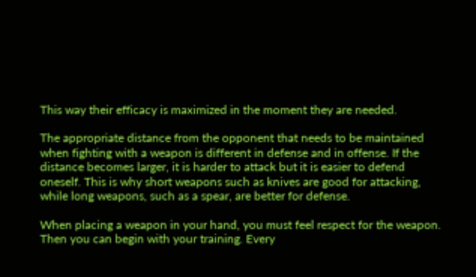This way their efficacy is maximized in the moment they are needed.

The appropriate distance from the opponent that needs to be maintained when fighting with a weapon is different in defense and in offense. If the distance becomes larger, it is harder to attack but it is easier to defend oneself. This is why short weapons such as knives are good for attacking, while long weapons, such as a spear, are better for defense.

When placing a weapon in your hand, you must feel respect for the weapon. Then you can begin with your training. Every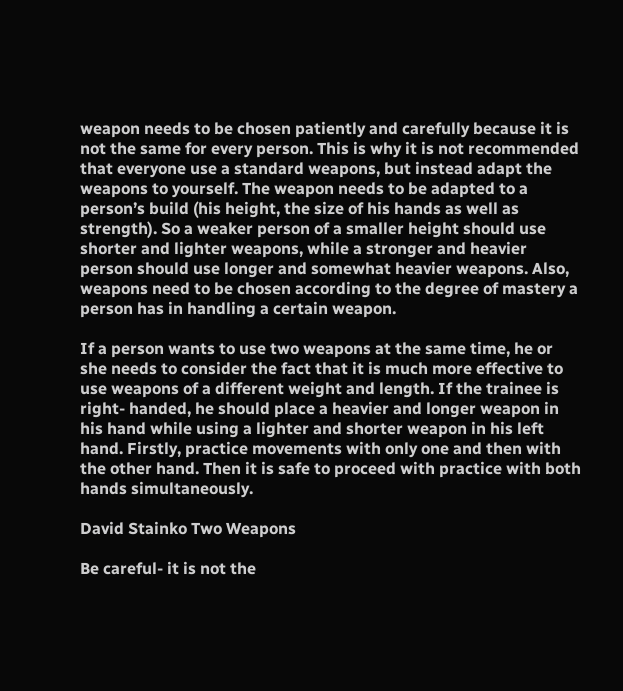weapon needs to be chosen patiently and carefully because it is not the same for every person. This is why it is not recommended that everyone use a standard weapons, but instead adapt the weapons to yourself. The weapon needs to be adapted to a person’s build (his height, the size of his hands as well as strength). So a weaker person of a smaller height should use shorter and lighter weapons, while a stronger and heavier person should use longer and somewhat heavier weapons. Also, weapons need to be chosen according to the degree of mastery a person has in handling a certain weapon.

If a person wants to use two weapons at the same time, he or she needs to consider the fact that it is much more effective to use weapons of a different weight and length. If the trainee is right- handed, he should place a heavier and longer weapon in his hand while using a lighter and shorter weapon in his left hand. Firstly, practice movements with only one and then with the other hand. Then it is safe to proceed with practice with both hands simultaneously.

David Stainko Two Weapons

Be careful- it is not the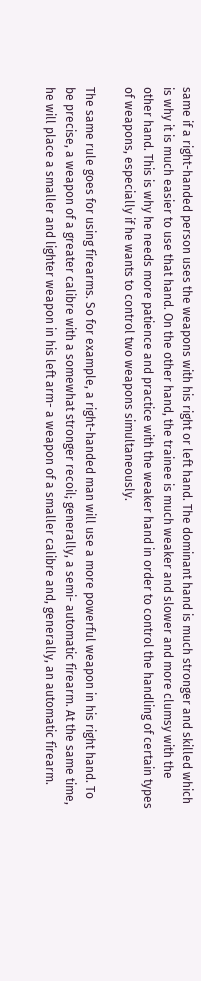same if a right-handed person uses the weapons with his right or left hand. The dominant hand is much stronger and skilled which is why it is much easier to use that hand. On the other hand, the trainee is much weaker and slower and more clumsy with the other hand. This is why he needs more patience and practice with the weaker hand in order to control the handling of certain types of weapons, especially if he wants to control two weapons simultaneously.

The same rule goes for using firearms. So for example, a right-handed man will use a more powerful weapon in his right hand. To be precise, a weapon of a greater calibre with a somewhat stronger recoil; generally, a semi- automatic firearm. At the same time, he will place a smaller and lighter weapon in his left arm- a weapon of a smaller calibre and, generally, an automatic firearm.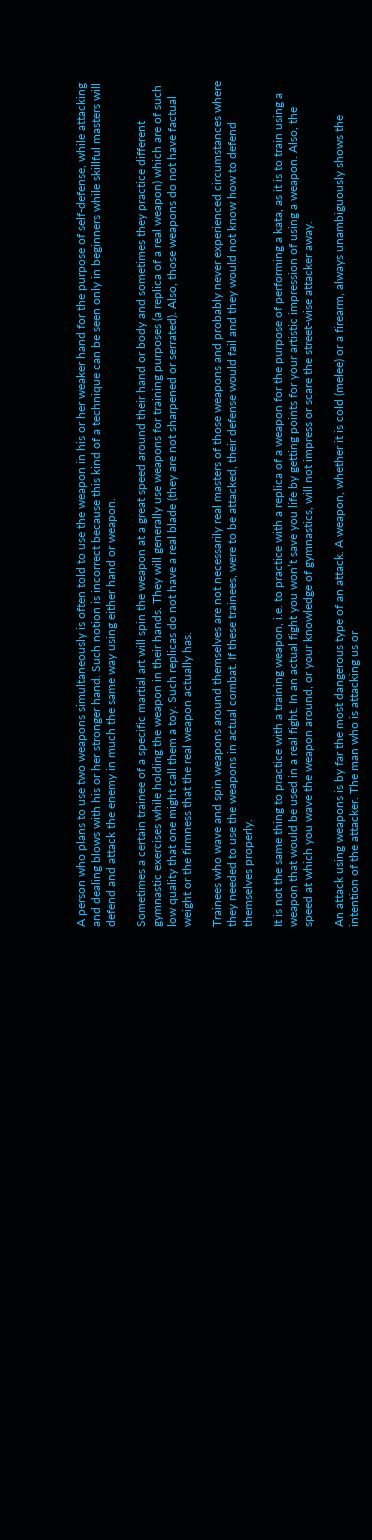A person who plans to use two weapons simultaneously is often told to use the weapon in his or her weaker hand for the purpose of self-defense, while attacking and dealing blows with his or her stronger hand. Such notion is incorrect because this kind of a technique can be seen only in beginners while skillful masters will defend and attack the enemy in much the same way using either hand or weapon.

Sometimes a certain trainee of a specific martial art will spin the weapon at a great speed around their hand or body and sometimes they practice different gymnastic exercises while holding the weapon in their hands. They will generally use weapons for training purposes (a replica of a real weapon) which are of such low quality that one might call them a toy. Such replicas do not have a real blade (they are not sharpened or serrated). Also, those weapons do not have factual weight or the firmness that the real weapon actually has.

Trainees who wave and spin weapons around themselves are not necessarily real masters of those weapons and probably never experienced circumstances where they needed to use the weapons in actual combat. If these trainees, were to be attacked, their defense would fail and they would not know how to defend themselves properly.

It is not the same thing to practice with a training weapon, i.e. to practice with a replica of a weapon for the purpose of performing a kata, as it is to train using a weapon that would be used in a real fight. In an actual fight you won’t save you life by getting points for your artistic impression of using a weapon. Also, the speed at which you wave the weapon around, or your knowledge of gymnastics, will not impress or scare the street-wise attacker away.

An attack using weapons is by far the most dangerous type of an attack. A weapon, whether it is cold (melee) or a firearm, always unambiguously shows the intention of the attacker. The man who is attacking us or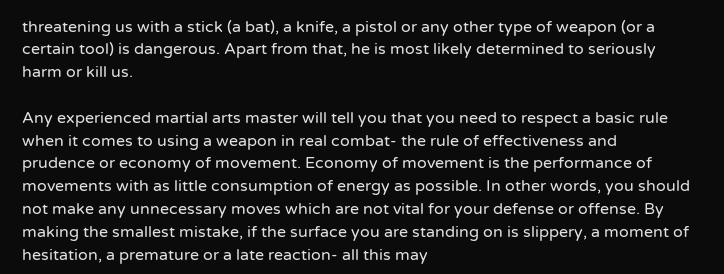threatening us with a stick (a bat), a knife, a pistol or any other type of weapon (or a certain tool) is dangerous. Apart from that, he is most likely determined to seriously harm or kill us.

Any experienced martial arts master will tell you that you need to respect a basic rule when it comes to using a weapon in real combat- the rule of effectiveness and prudence or economy of movement. Economy of movement is the performance of movements with as little consumption of energy as possible. In other words, you should not make any unnecessary moves which are not vital for your defense or offense. By making the smallest mistake, if the surface you are standing on is slippery, a moment of hesitation, a premature or a late reaction- all this may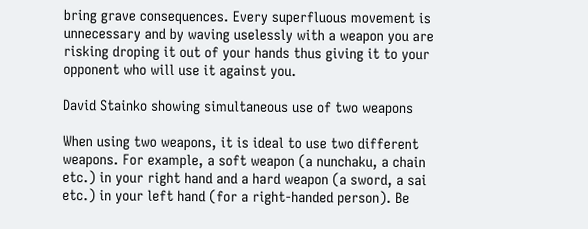bring grave consequences. Every superfluous movement is unnecessary and by waving uselessly with a weapon you are risking droping it out of your hands thus giving it to your opponent who will use it against you.

David Stainko showing simultaneous use of two weapons

When using two weapons, it is ideal to use two different weapons. For example, a soft weapon (a nunchaku, a chain etc.) in your right hand and a hard weapon (a sword, a sai etc.) in your left hand (for a right-handed person). Be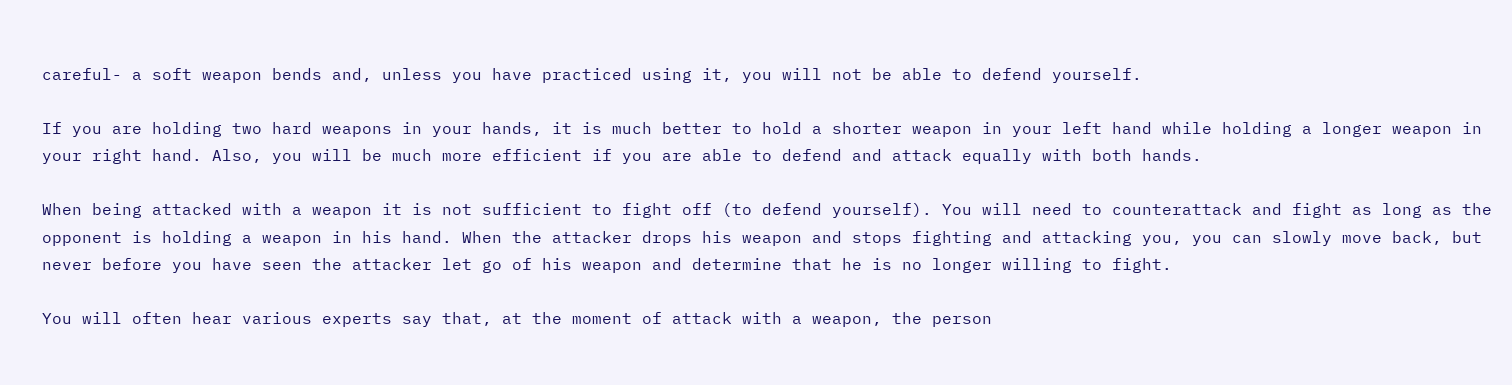careful- a soft weapon bends and, unless you have practiced using it, you will not be able to defend yourself.

If you are holding two hard weapons in your hands, it is much better to hold a shorter weapon in your left hand while holding a longer weapon in your right hand. Also, you will be much more efficient if you are able to defend and attack equally with both hands.

When being attacked with a weapon it is not sufficient to fight off (to defend yourself). You will need to counterattack and fight as long as the opponent is holding a weapon in his hand. When the attacker drops his weapon and stops fighting and attacking you, you can slowly move back, but never before you have seen the attacker let go of his weapon and determine that he is no longer willing to fight.

You will often hear various experts say that, at the moment of attack with a weapon, the person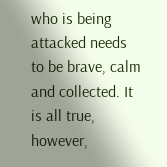who is being attacked needs to be brave, calm and collected. It is all true, however,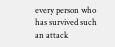every person who has survived such an attack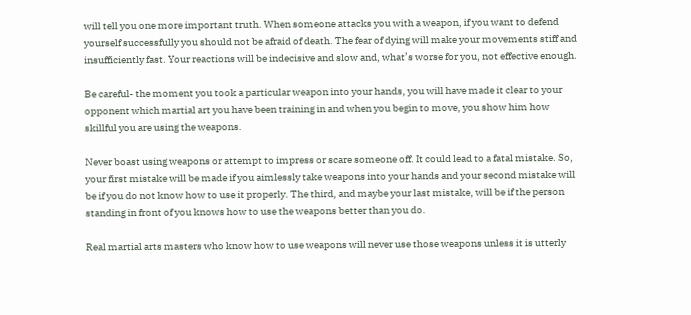will tell you one more important truth. When someone attacks you with a weapon, if you want to defend yourself successfully you should not be afraid of death. The fear of dying will make your movements stiff and insufficiently fast. Your reactions will be indecisive and slow and, what’s worse for you, not effective enough.

Be careful- the moment you took a particular weapon into your hands, you will have made it clear to your opponent which martial art you have been training in and when you begin to move, you show him how skillful you are using the weapons.

Never boast using weapons or attempt to impress or scare someone off. It could lead to a fatal mistake. So, your first mistake will be made if you aimlessly take weapons into your hands and your second mistake will be if you do not know how to use it properly. The third, and maybe your last mistake, will be if the person standing in front of you knows how to use the weapons better than you do.

Real martial arts masters who know how to use weapons will never use those weapons unless it is utterly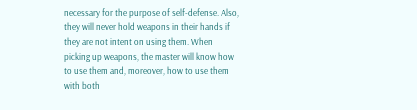necessary for the purpose of self-defense. Also, they will never hold weapons in their hands if they are not intent on using them. When picking up weapons, the master will know how to use them and, moreover, how to use them with both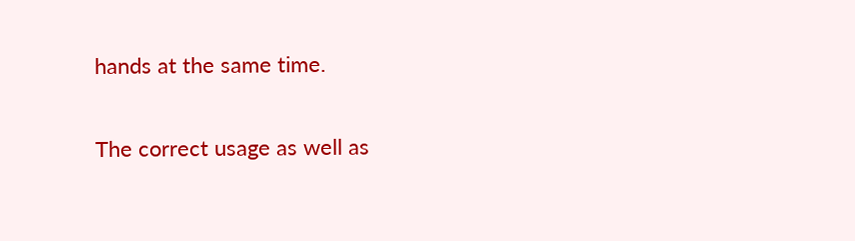hands at the same time.

The correct usage as well as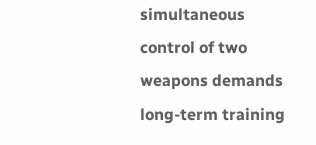simultaneous control of two weapons demands long-term training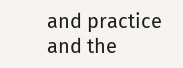and practice and the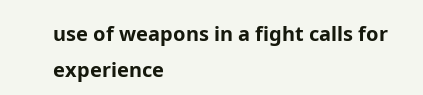use of weapons in a fight calls for experience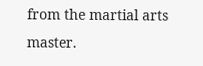from the martial arts master.